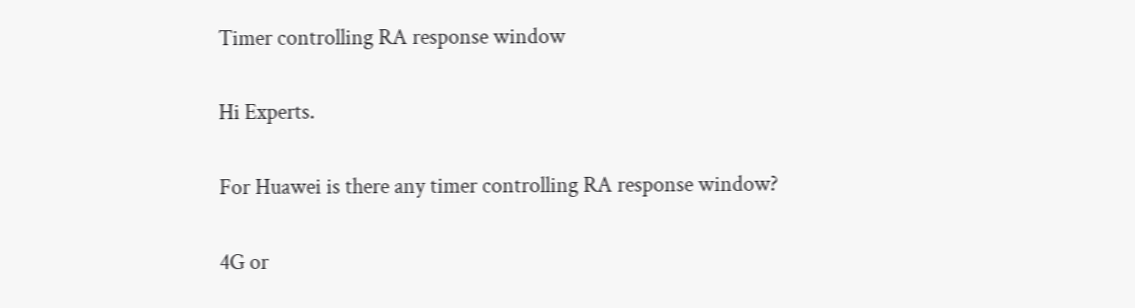Timer controlling RA response window

Hi Experts.

For Huawei is there any timer controlling RA response window?

4G or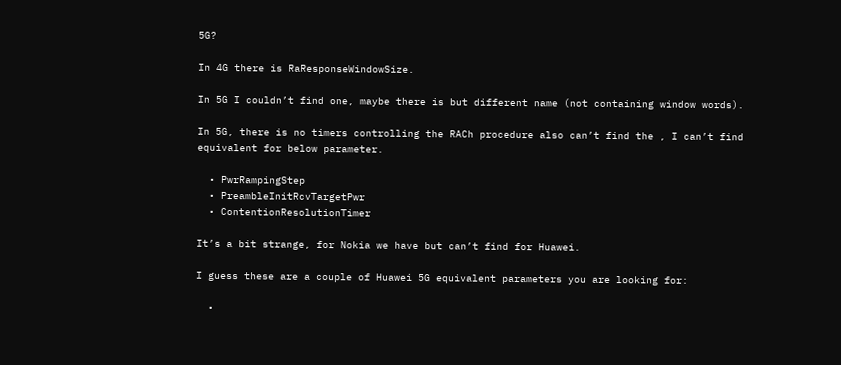5G?

In 4G there is RaResponseWindowSize.

In 5G I couldn’t find one, maybe there is but different name (not containing window words).

In 5G, there is no timers controlling the RACh procedure also can’t find the , I can’t find equivalent for below parameter.

  • PwrRampingStep
  • PreambleInitRcvTargetPwr
  • ContentionResolutionTimer

It’s a bit strange, for Nokia we have but can’t find for Huawei.

I guess these are a couple of Huawei 5G equivalent parameters you are looking for:

  •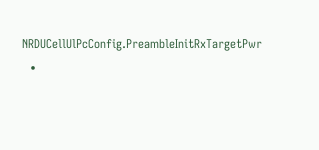NRDUCellUlPcConfig.PreambleInitRxTargetPwr
  •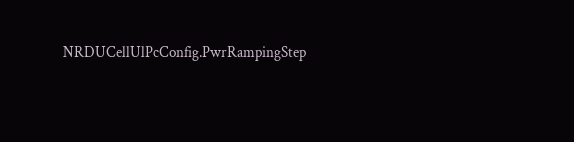NRDUCellUlPcConfig.PwrRampingStep